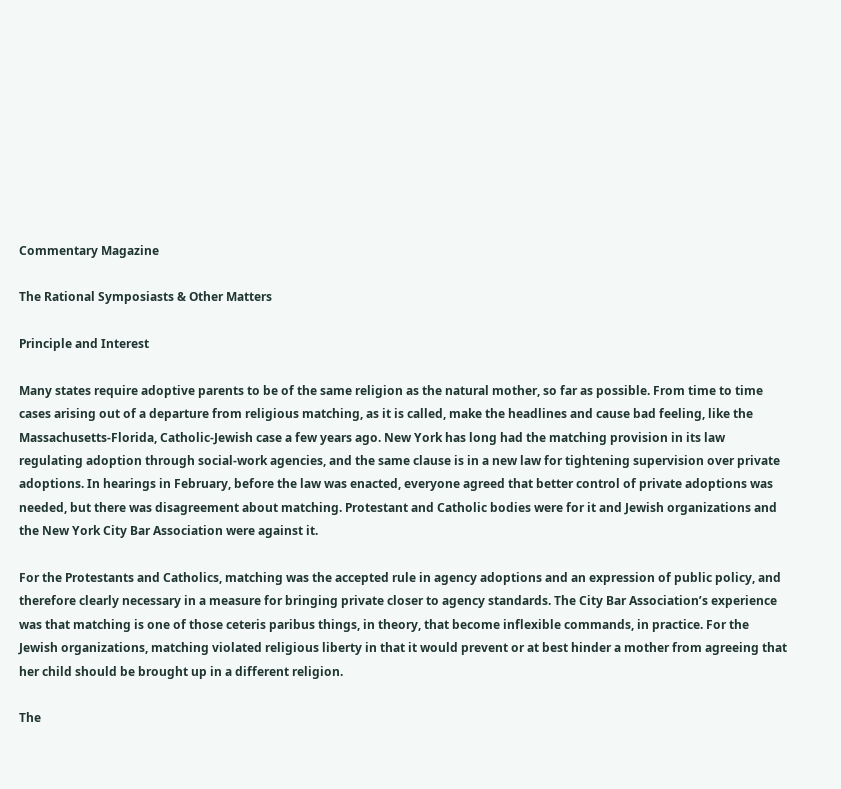Commentary Magazine

The Rational Symposiasts & Other Matters

Principle and Interest

Many states require adoptive parents to be of the same religion as the natural mother, so far as possible. From time to time cases arising out of a departure from religious matching, as it is called, make the headlines and cause bad feeling, like the Massachusetts-Florida, Catholic-Jewish case a few years ago. New York has long had the matching provision in its law regulating adoption through social-work agencies, and the same clause is in a new law for tightening supervision over private adoptions. In hearings in February, before the law was enacted, everyone agreed that better control of private adoptions was needed, but there was disagreement about matching. Protestant and Catholic bodies were for it and Jewish organizations and the New York City Bar Association were against it.

For the Protestants and Catholics, matching was the accepted rule in agency adoptions and an expression of public policy, and therefore clearly necessary in a measure for bringing private closer to agency standards. The City Bar Association’s experience was that matching is one of those ceteris paribus things, in theory, that become inflexible commands, in practice. For the Jewish organizations, matching violated religious liberty in that it would prevent or at best hinder a mother from agreeing that her child should be brought up in a different religion.

The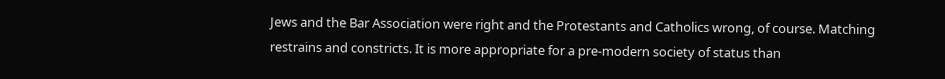Jews and the Bar Association were right and the Protestants and Catholics wrong, of course. Matching restrains and constricts. It is more appropriate for a pre-modern society of status than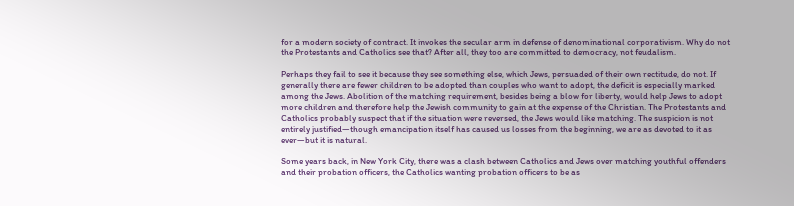for a modern society of contract. It invokes the secular arm in defense of denominational corporativism. Why do not the Protestants and Catholics see that? After all, they too are committed to democracy, not feudalism.

Perhaps they fail to see it because they see something else, which Jews, persuaded of their own rectitude, do not. If generally there are fewer children to be adopted than couples who want to adopt, the deficit is especially marked among the Jews. Abolition of the matching requirement, besides being a blow for liberty, would help Jews to adopt more children and therefore help the Jewish community to gain at the expense of the Christian. The Protestants and Catholics probably suspect that if the situation were reversed, the Jews would like matching. The suspicion is not entirely justified—though emancipation itself has caused us losses from the beginning, we are as devoted to it as ever—but it is natural.

Some years back, in New York City, there was a clash between Catholics and Jews over matching youthful offenders and their probation officers, the Catholics wanting probation officers to be as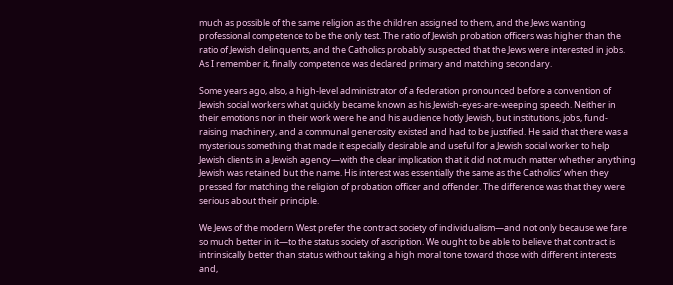much as possible of the same religion as the children assigned to them, and the Jews wanting professional competence to be the only test. The ratio of Jewish probation officers was higher than the ratio of Jewish delinquents, and the Catholics probably suspected that the Jews were interested in jobs. As I remember it, finally competence was declared primary and matching secondary.

Some years ago, also, a high-level administrator of a federation pronounced before a convention of Jewish social workers what quickly became known as his Jewish-eyes-are-weeping speech. Neither in their emotions nor in their work were he and his audience hotly Jewish, but institutions, jobs, fund-raising machinery, and a communal generosity existed and had to be justified. He said that there was a mysterious something that made it especially desirable and useful for a Jewish social worker to help Jewish clients in a Jewish agency—with the clear implication that it did not much matter whether anything Jewish was retained but the name. His interest was essentially the same as the Catholics’ when they pressed for matching the religion of probation officer and offender. The difference was that they were serious about their principle.

We Jews of the modern West prefer the contract society of individualism—and not only because we fare so much better in it—to the status society of ascription. We ought to be able to believe that contract is intrinsically better than status without taking a high moral tone toward those with different interests and,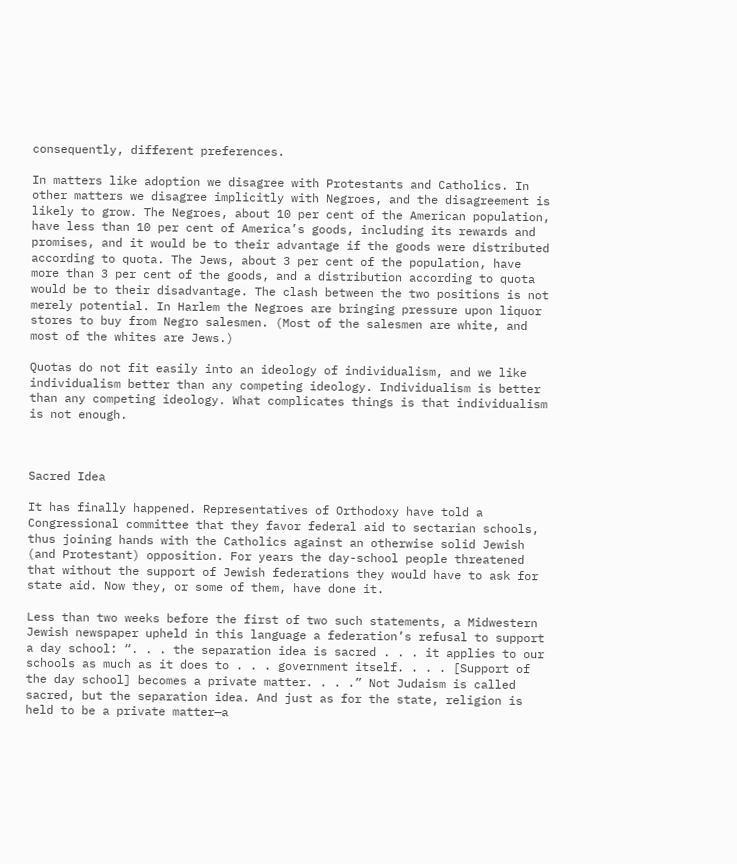consequently, different preferences.

In matters like adoption we disagree with Protestants and Catholics. In other matters we disagree implicitly with Negroes, and the disagreement is likely to grow. The Negroes, about 10 per cent of the American population, have less than 10 per cent of America’s goods, including its rewards and promises, and it would be to their advantage if the goods were distributed according to quota. The Jews, about 3 per cent of the population, have more than 3 per cent of the goods, and a distribution according to quota would be to their disadvantage. The clash between the two positions is not merely potential. In Harlem the Negroes are bringing pressure upon liquor stores to buy from Negro salesmen. (Most of the salesmen are white, and most of the whites are Jews.)

Quotas do not fit easily into an ideology of individualism, and we like individualism better than any competing ideology. Individualism is better than any competing ideology. What complicates things is that individualism is not enough.



Sacred Idea

It has finally happened. Representatives of Orthodoxy have told a Congressional committee that they favor federal aid to sectarian schools, thus joining hands with the Catholics against an otherwise solid Jewish (and Protestant) opposition. For years the day-school people threatened that without the support of Jewish federations they would have to ask for state aid. Now they, or some of them, have done it.

Less than two weeks before the first of two such statements, a Midwestern Jewish newspaper upheld in this language a federation’s refusal to support a day school: “. . . the separation idea is sacred . . . it applies to our schools as much as it does to . . . government itself. . . . [Support of the day school] becomes a private matter. . . .” Not Judaism is called sacred, but the separation idea. And just as for the state, religion is held to be a private matter—a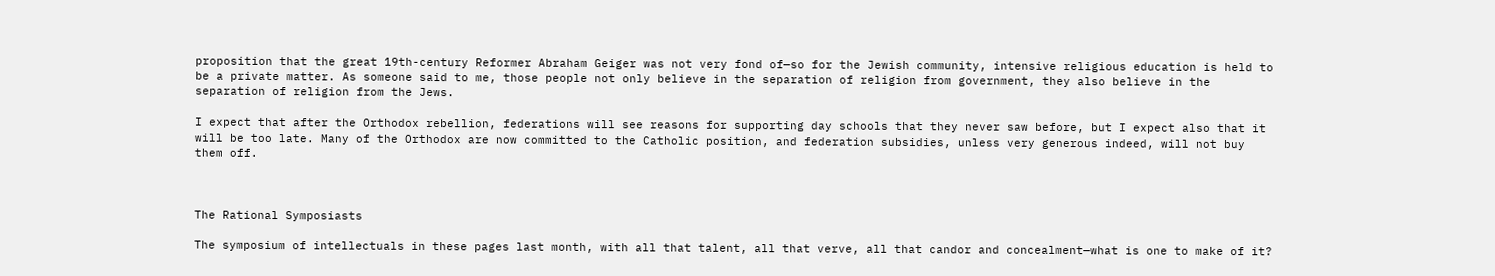proposition that the great 19th-century Reformer Abraham Geiger was not very fond of—so for the Jewish community, intensive religious education is held to be a private matter. As someone said to me, those people not only believe in the separation of religion from government, they also believe in the separation of religion from the Jews.

I expect that after the Orthodox rebellion, federations will see reasons for supporting day schools that they never saw before, but I expect also that it will be too late. Many of the Orthodox are now committed to the Catholic position, and federation subsidies, unless very generous indeed, will not buy them off.



The Rational Symposiasts

The symposium of intellectuals in these pages last month, with all that talent, all that verve, all that candor and concealment—what is one to make of it?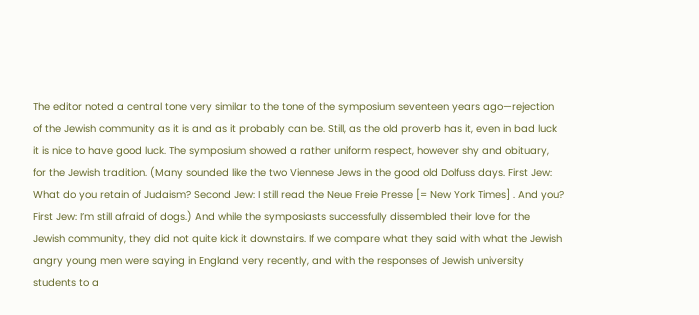The editor noted a central tone very similar to the tone of the symposium seventeen years ago—rejection of the Jewish community as it is and as it probably can be. Still, as the old proverb has it, even in bad luck it is nice to have good luck. The symposium showed a rather uniform respect, however shy and obituary, for the Jewish tradition. (Many sounded like the two Viennese Jews in the good old Dolfuss days. First Jew: What do you retain of Judaism? Second Jew: I still read the Neue Freie Presse [= New York Times] . And you? First Jew: I’m still afraid of dogs.) And while the symposiasts successfully dissembled their love for the Jewish community, they did not quite kick it downstairs. If we compare what they said with what the Jewish angry young men were saying in England very recently, and with the responses of Jewish university students to a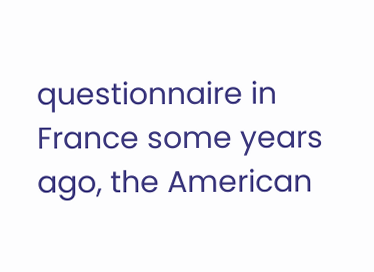questionnaire in France some years ago, the American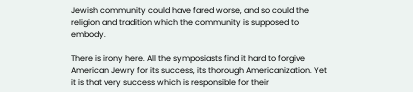Jewish community could have fared worse, and so could the religion and tradition which the community is supposed to embody.

There is irony here. All the symposiasts find it hard to forgive American Jewry for its success, its thorough Americanization. Yet it is that very success which is responsible for their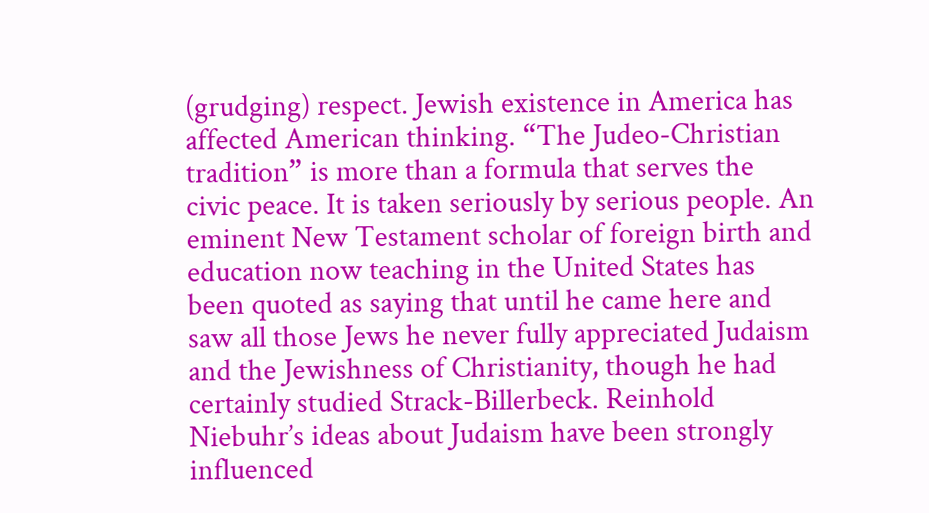(grudging) respect. Jewish existence in America has affected American thinking. “The Judeo-Christian tradition” is more than a formula that serves the civic peace. It is taken seriously by serious people. An eminent New Testament scholar of foreign birth and education now teaching in the United States has been quoted as saying that until he came here and saw all those Jews he never fully appreciated Judaism and the Jewishness of Christianity, though he had certainly studied Strack-Billerbeck. Reinhold Niebuhr’s ideas about Judaism have been strongly influenced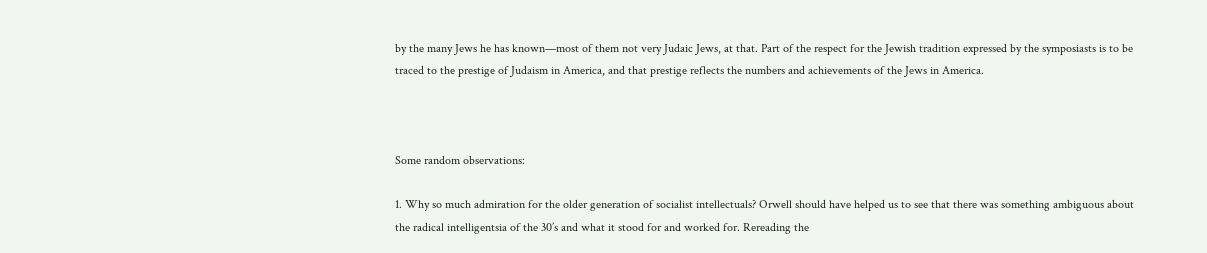by the many Jews he has known—most of them not very Judaic Jews, at that. Part of the respect for the Jewish tradition expressed by the symposiasts is to be traced to the prestige of Judaism in America, and that prestige reflects the numbers and achievements of the Jews in America.



Some random observations:

1. Why so much admiration for the older generation of socialist intellectuals? Orwell should have helped us to see that there was something ambiguous about the radical intelligentsia of the 30’s and what it stood for and worked for. Rereading the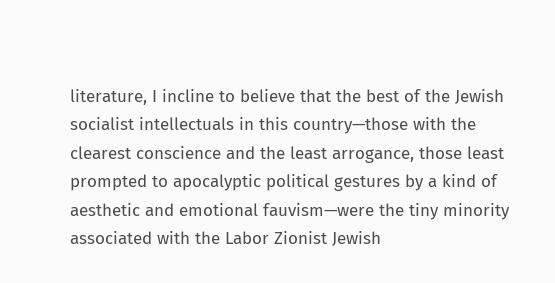literature, I incline to believe that the best of the Jewish socialist intellectuals in this country—those with the clearest conscience and the least arrogance, those least prompted to apocalyptic political gestures by a kind of aesthetic and emotional fauvism—were the tiny minority associated with the Labor Zionist Jewish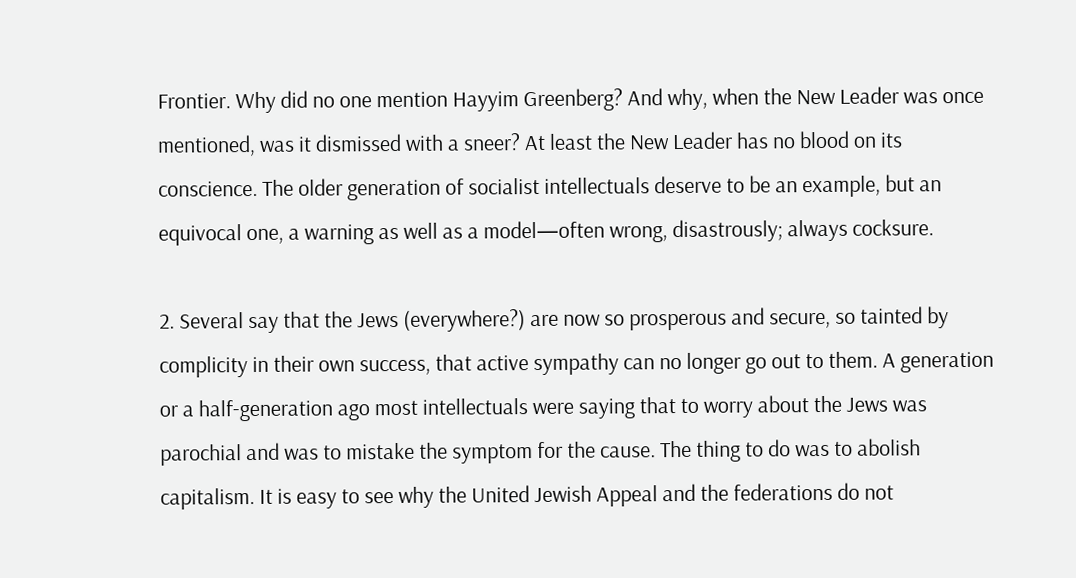Frontier. Why did no one mention Hayyim Greenberg? And why, when the New Leader was once mentioned, was it dismissed with a sneer? At least the New Leader has no blood on its conscience. The older generation of socialist intellectuals deserve to be an example, but an equivocal one, a warning as well as a model—often wrong, disastrously; always cocksure.

2. Several say that the Jews (everywhere?) are now so prosperous and secure, so tainted by complicity in their own success, that active sympathy can no longer go out to them. A generation or a half-generation ago most intellectuals were saying that to worry about the Jews was parochial and was to mistake the symptom for the cause. The thing to do was to abolish capitalism. It is easy to see why the United Jewish Appeal and the federations do not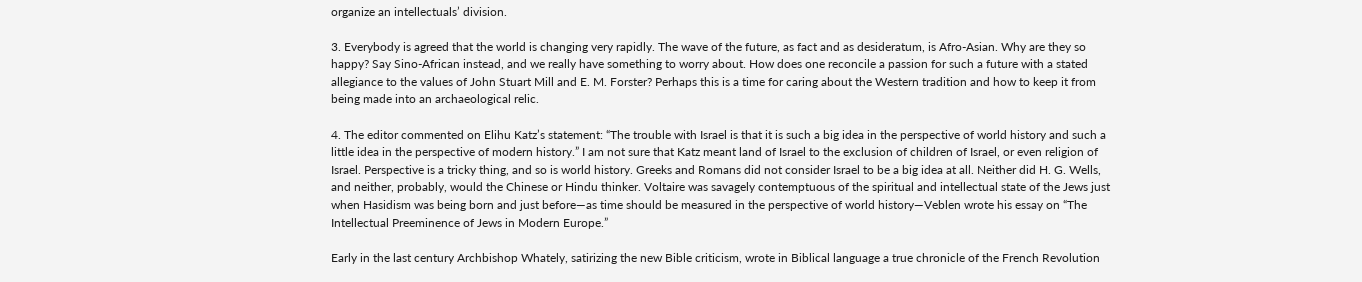organize an intellectuals’ division.

3. Everybody is agreed that the world is changing very rapidly. The wave of the future, as fact and as desideratum, is Afro-Asian. Why are they so happy? Say Sino-African instead, and we really have something to worry about. How does one reconcile a passion for such a future with a stated allegiance to the values of John Stuart Mill and E. M. Forster? Perhaps this is a time for caring about the Western tradition and how to keep it from being made into an archaeological relic.

4. The editor commented on Elihu Katz’s statement: “The trouble with Israel is that it is such a big idea in the perspective of world history and such a little idea in the perspective of modern history.” I am not sure that Katz meant land of Israel to the exclusion of children of Israel, or even religion of Israel. Perspective is a tricky thing, and so is world history. Greeks and Romans did not consider Israel to be a big idea at all. Neither did H. G. Wells, and neither, probably, would the Chinese or Hindu thinker. Voltaire was savagely contemptuous of the spiritual and intellectual state of the Jews just when Hasidism was being born and just before—as time should be measured in the perspective of world history—Veblen wrote his essay on “The Intellectual Preeminence of Jews in Modern Europe.”

Early in the last century Archbishop Whately, satirizing the new Bible criticism, wrote in Biblical language a true chronicle of the French Revolution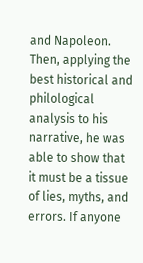and Napoleon. Then, applying the best historical and philological analysis to his narrative, he was able to show that it must be a tissue of lies, myths, and errors. If anyone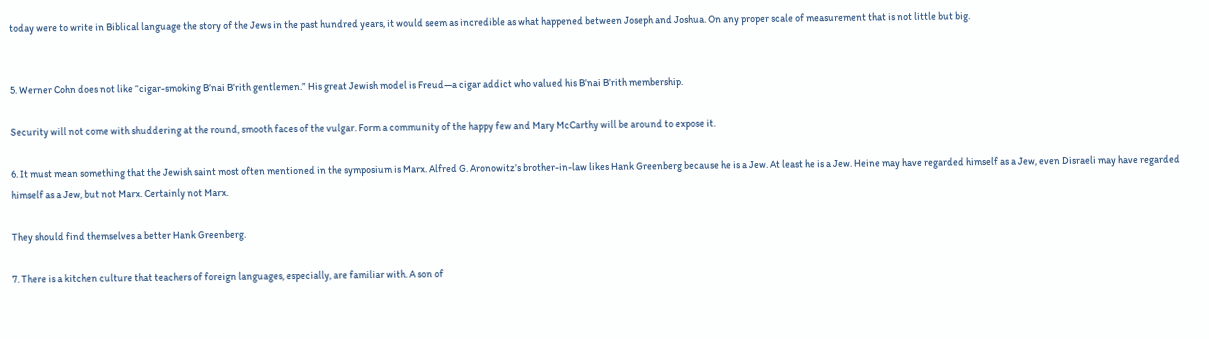today were to write in Biblical language the story of the Jews in the past hundred years, it would seem as incredible as what happened between Joseph and Joshua. On any proper scale of measurement that is not little but big.


5. Werner Cohn does not like “cigar-smoking B’nai B’rith gentlemen.” His great Jewish model is Freud—a cigar addict who valued his B’nai B’rith membership.

Security will not come with shuddering at the round, smooth faces of the vulgar. Form a community of the happy few and Mary McCarthy will be around to expose it.

6. It must mean something that the Jewish saint most often mentioned in the symposium is Marx. Alfred G. Aronowitz’s brother-in-law likes Hank Greenberg because he is a Jew. At least he is a Jew. Heine may have regarded himself as a Jew, even Disraeli may have regarded himself as a Jew, but not Marx. Certainly not Marx.

They should find themselves a better Hank Greenberg.

7. There is a kitchen culture that teachers of foreign languages, especially, are familiar with. A son of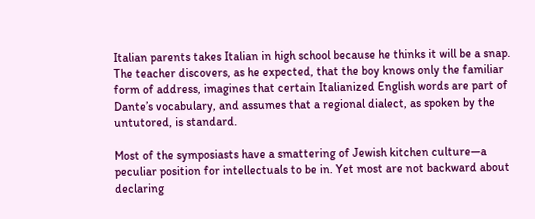Italian parents takes Italian in high school because he thinks it will be a snap. The teacher discovers, as he expected, that the boy knows only the familiar form of address, imagines that certain Italianized English words are part of Dante’s vocabulary, and assumes that a regional dialect, as spoken by the untutored, is standard.

Most of the symposiasts have a smattering of Jewish kitchen culture—a peculiar position for intellectuals to be in. Yet most are not backward about declaring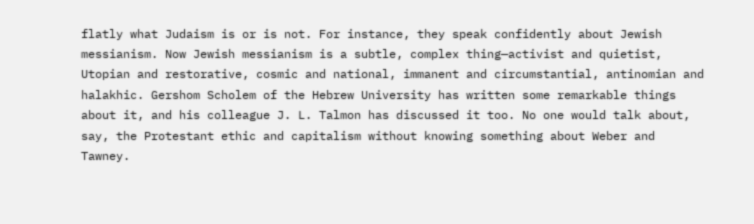flatly what Judaism is or is not. For instance, they speak confidently about Jewish messianism. Now Jewish messianism is a subtle, complex thing—activist and quietist, Utopian and restorative, cosmic and national, immanent and circumstantial, antinomian and halakhic. Gershom Scholem of the Hebrew University has written some remarkable things about it, and his colleague J. L. Talmon has discussed it too. No one would talk about, say, the Protestant ethic and capitalism without knowing something about Weber and Tawney.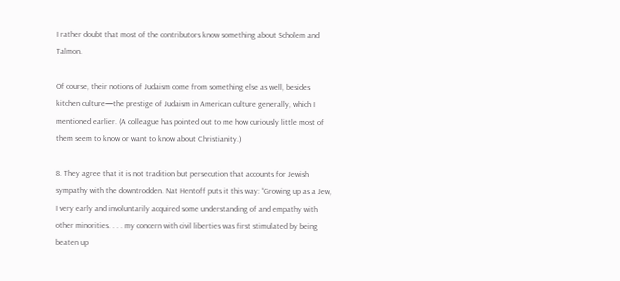I rather doubt that most of the contributors know something about Scholem and Talmon.

Of course, their notions of Judaism come from something else as well, besides kitchen culture—the prestige of Judaism in American culture generally, which I mentioned earlier. (A colleague has pointed out to me how curiously little most of them seem to know or want to know about Christianity.)

8. They agree that it is not tradition but persecution that accounts for Jewish sympathy with the downtrodden. Nat Hentoff puts it this way: “Growing up as a Jew, I very early and involuntarily acquired some understanding of and empathy with other minorities. . . . my concern with civil liberties was first stimulated by being beaten up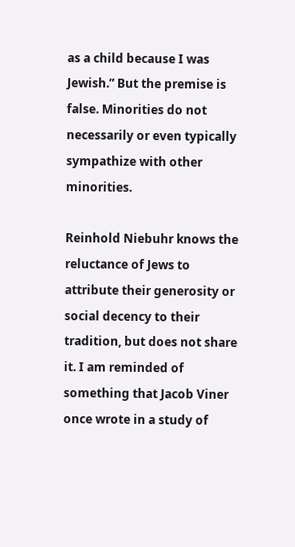as a child because I was Jewish.” But the premise is false. Minorities do not necessarily or even typically sympathize with other minorities.

Reinhold Niebuhr knows the reluctance of Jews to attribute their generosity or social decency to their tradition, but does not share it. I am reminded of something that Jacob Viner once wrote in a study of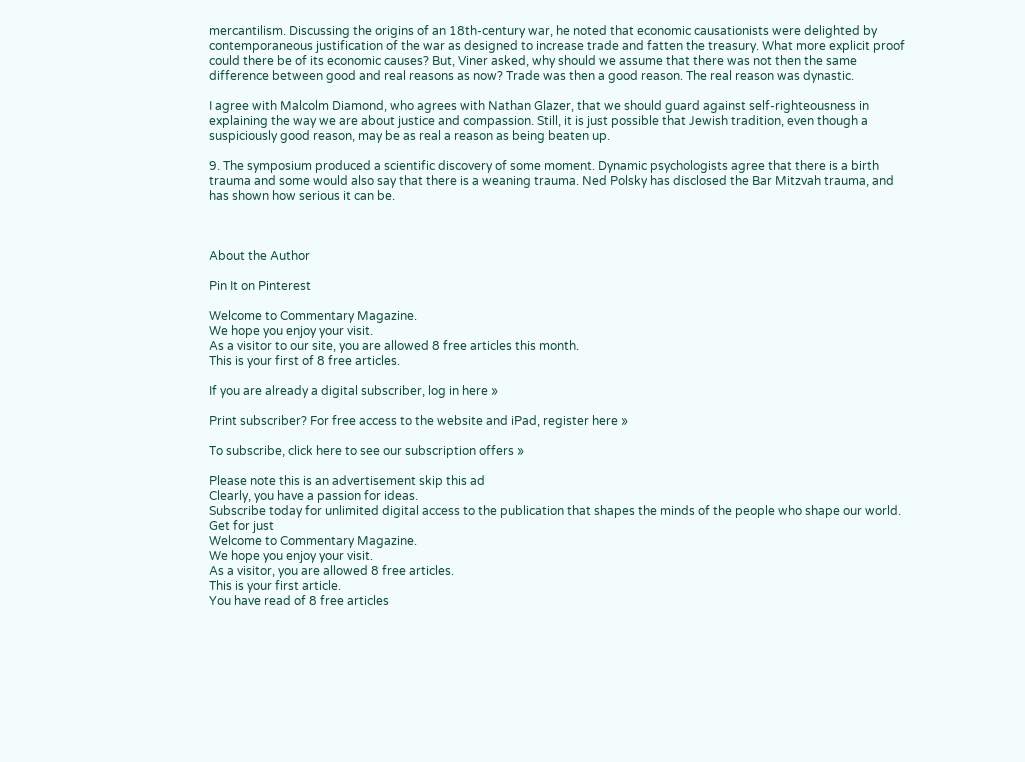mercantilism. Discussing the origins of an 18th-century war, he noted that economic causationists were delighted by contemporaneous justification of the war as designed to increase trade and fatten the treasury. What more explicit proof could there be of its economic causes? But, Viner asked, why should we assume that there was not then the same difference between good and real reasons as now? Trade was then a good reason. The real reason was dynastic.

I agree with Malcolm Diamond, who agrees with Nathan Glazer, that we should guard against self-righteousness in explaining the way we are about justice and compassion. Still, it is just possible that Jewish tradition, even though a suspiciously good reason, may be as real a reason as being beaten up.

9. The symposium produced a scientific discovery of some moment. Dynamic psychologists agree that there is a birth trauma and some would also say that there is a weaning trauma. Ned Polsky has disclosed the Bar Mitzvah trauma, and has shown how serious it can be.



About the Author

Pin It on Pinterest

Welcome to Commentary Magazine.
We hope you enjoy your visit.
As a visitor to our site, you are allowed 8 free articles this month.
This is your first of 8 free articles.

If you are already a digital subscriber, log in here »

Print subscriber? For free access to the website and iPad, register here »

To subscribe, click here to see our subscription offers »

Please note this is an advertisement skip this ad
Clearly, you have a passion for ideas.
Subscribe today for unlimited digital access to the publication that shapes the minds of the people who shape our world.
Get for just
Welcome to Commentary Magazine.
We hope you enjoy your visit.
As a visitor, you are allowed 8 free articles.
This is your first article.
You have read of 8 free articles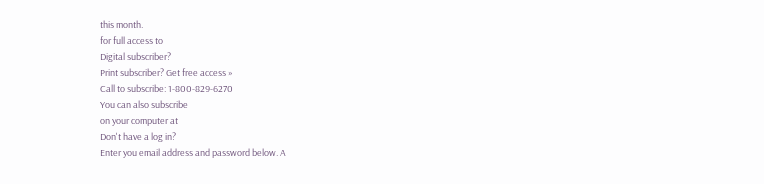this month.
for full access to
Digital subscriber?
Print subscriber? Get free access »
Call to subscribe: 1-800-829-6270
You can also subscribe
on your computer at
Don't have a log in?
Enter you email address and password below. A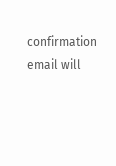confirmation email will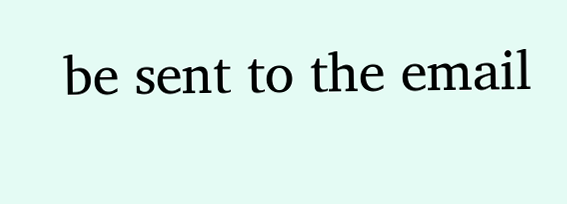be sent to the email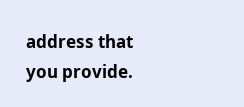address that you provide.